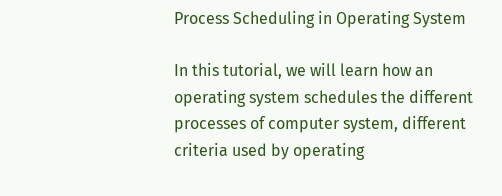Process Scheduling in Operating System

In this tutorial, we will learn how an operating system schedules the different processes of computer system, different criteria used by operating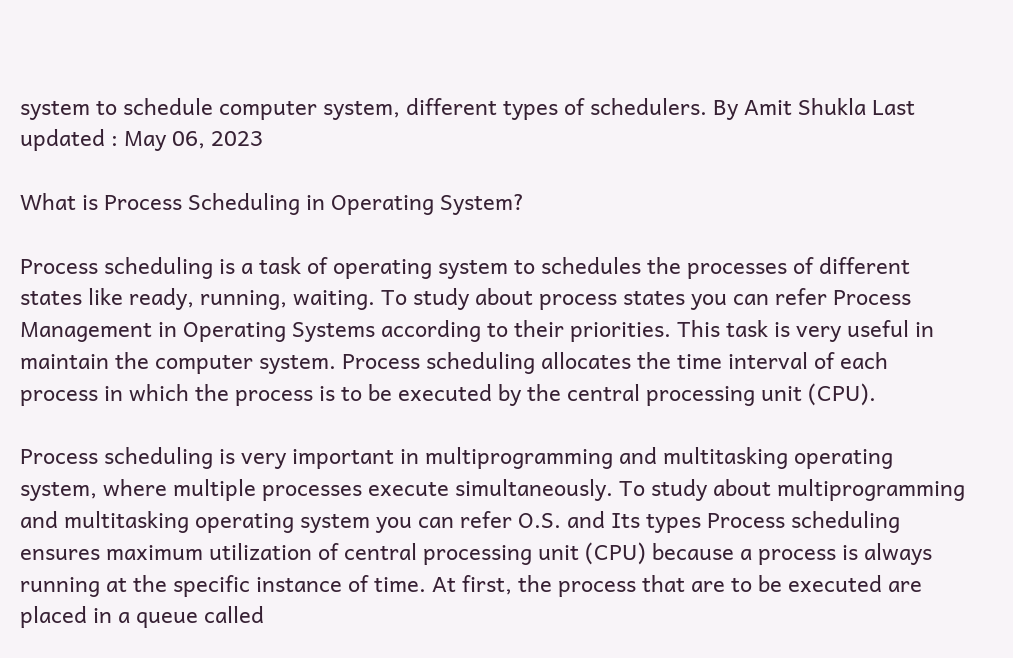system to schedule computer system, different types of schedulers. By Amit Shukla Last updated : May 06, 2023

What is Process Scheduling in Operating System?

Process scheduling is a task of operating system to schedules the processes of different states like ready, running, waiting. To study about process states you can refer Process Management in Operating Systems according to their priorities. This task is very useful in maintain the computer system. Process scheduling allocates the time interval of each process in which the process is to be executed by the central processing unit (CPU).

Process scheduling is very important in multiprogramming and multitasking operating system, where multiple processes execute simultaneously. To study about multiprogramming and multitasking operating system you can refer O.S. and Its types Process scheduling ensures maximum utilization of central processing unit (CPU) because a process is always running at the specific instance of time. At first, the process that are to be executed are placed in a queue called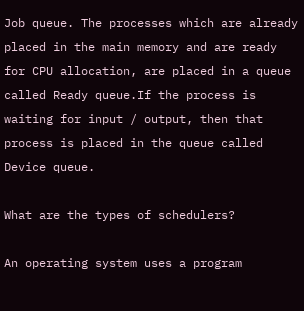Job queue. The processes which are already placed in the main memory and are ready for CPU allocation, are placed in a queue called Ready queue.If the process is waiting for input / output, then that process is placed in the queue called Device queue.

What are the types of schedulers?

An operating system uses a program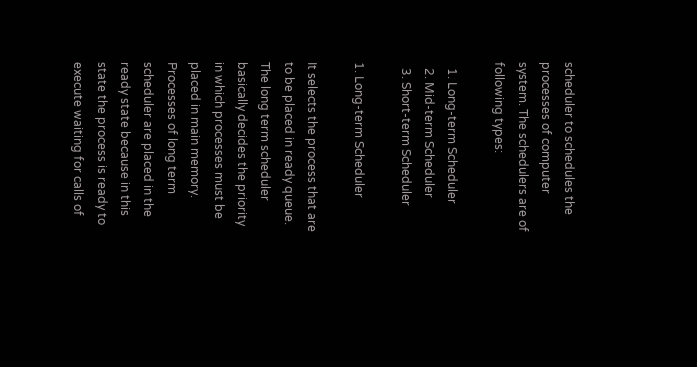scheduler to schedules the processes of computer system. The schedulers are of following types:

  1. Long-term Scheduler
  2. Mid-term Scheduler
  3. Short-term Scheduler

1. Long-term Scheduler

It selects the process that are to be placed in ready queue. The long term scheduler basically decides the priority in which processes must be placed in main memory. Processes of long term scheduler are placed in the ready state because in this state the process is ready to execute waiting for calls of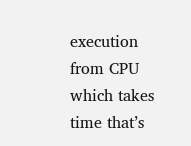execution from CPU which takes time that’s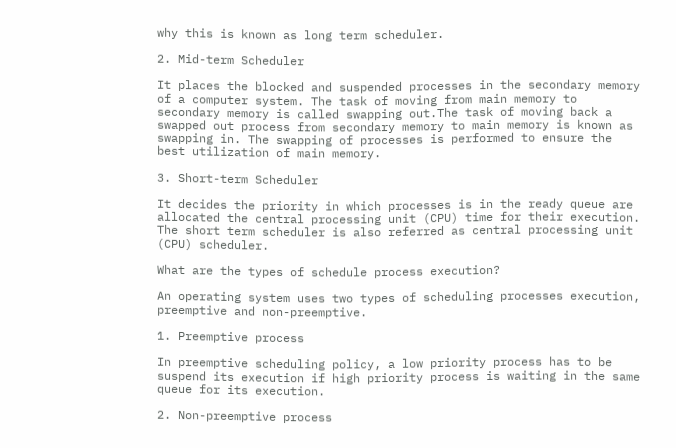why this is known as long term scheduler.

2. Mid-term Scheduler

It places the blocked and suspended processes in the secondary memory of a computer system. The task of moving from main memory to secondary memory is called swapping out.The task of moving back a swapped out process from secondary memory to main memory is known as swapping in. The swapping of processes is performed to ensure the best utilization of main memory.

3. Short-term Scheduler

It decides the priority in which processes is in the ready queue are allocated the central processing unit (CPU) time for their execution. The short term scheduler is also referred as central processing unit (CPU) scheduler.

What are the types of schedule process execution?

An operating system uses two types of scheduling processes execution, preemptive and non-preemptive.

1. Preemptive process

In preemptive scheduling policy, a low priority process has to be suspend its execution if high priority process is waiting in the same queue for its execution.

2. Non-preemptive process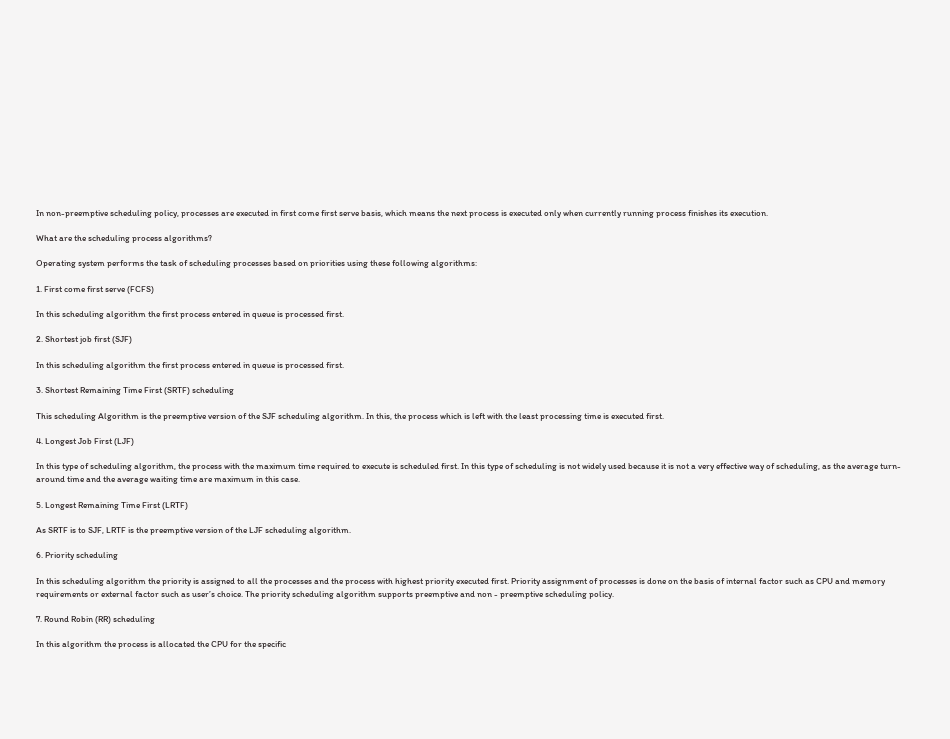In non-preemptive scheduling policy, processes are executed in first come first serve basis, which means the next process is executed only when currently running process finishes its execution.

What are the scheduling process algorithms?

Operating system performs the task of scheduling processes based on priorities using these following algorithms:

1. First come first serve (FCFS)

In this scheduling algorithm the first process entered in queue is processed first.

2. Shortest job first (SJF)

In this scheduling algorithm the first process entered in queue is processed first.

3. Shortest Remaining Time First (SRTF) scheduling

This scheduling Algorithm is the preemptive version of the SJF scheduling algorithm. In this, the process which is left with the least processing time is executed first.

4. Longest Job First (LJF)

In this type of scheduling algorithm, the process with the maximum time required to execute is scheduled first. In this type of scheduling is not widely used because it is not a very effective way of scheduling, as the average turn-around time and the average waiting time are maximum in this case.

5. Longest Remaining Time First (LRTF)

As SRTF is to SJF, LRTF is the preemptive version of the LJF scheduling algorithm.

6. Priority scheduling

In this scheduling algorithm the priority is assigned to all the processes and the process with highest priority executed first. Priority assignment of processes is done on the basis of internal factor such as CPU and memory requirements or external factor such as user’s choice. The priority scheduling algorithm supports preemptive and non - preemptive scheduling policy.

7. Round Robin (RR) scheduling

In this algorithm the process is allocated the CPU for the specific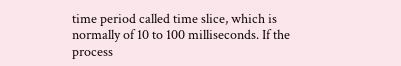time period called time slice, which is normally of 10 to 100 milliseconds. If the process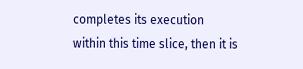completes its execution within this time slice, then it is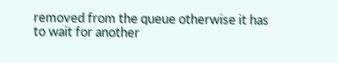removed from the queue otherwise it has to wait for another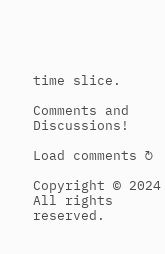time slice.

Comments and Discussions!

Load comments ↻

Copyright © 2024 All rights reserved.